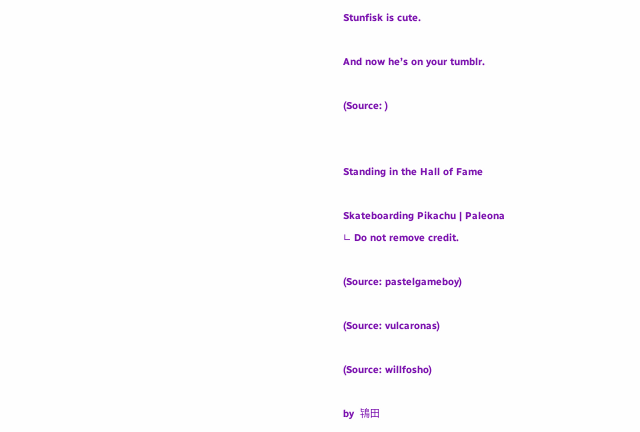Stunfisk is cute.

And now he’s on your tumblr.

(Source: )


Standing in the Hall of Fame

Skateboarding Pikachu | Paleona
∟ Do not remove credit.

(Source: pastelgameboy)

(Source: vulcaronas)

(Source: willfosho)

by  鴇田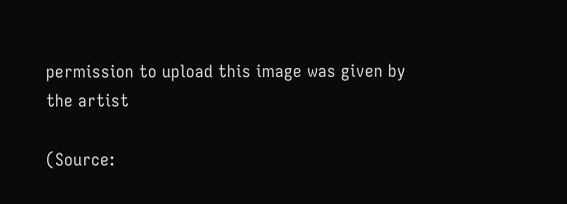permission to upload this image was given by the artist

(Source: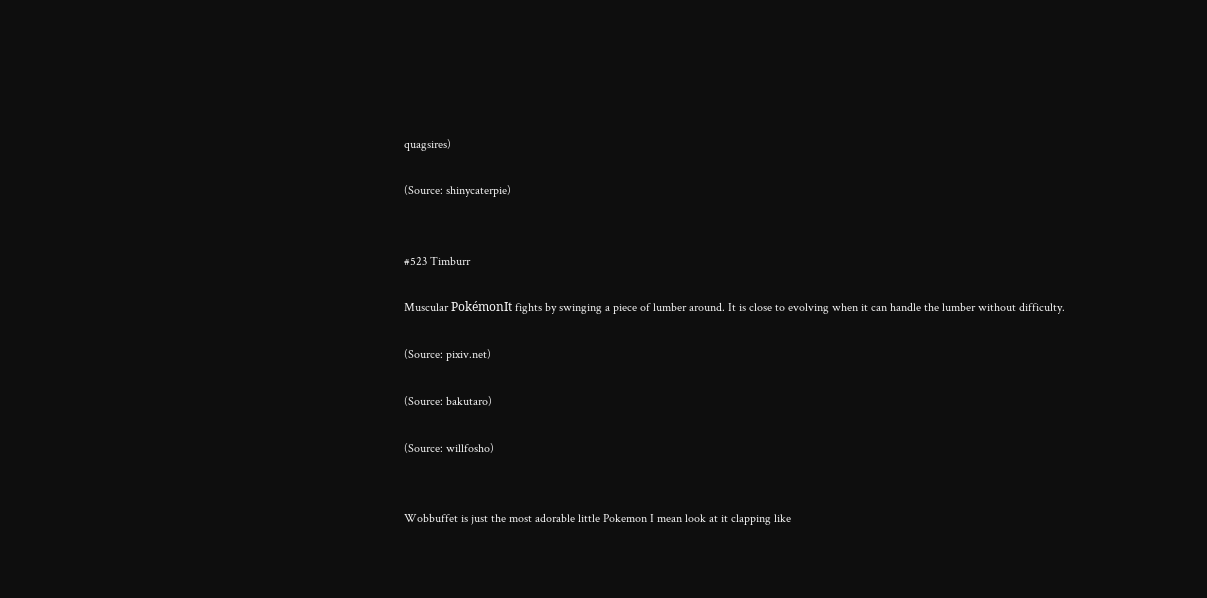quagsires)

(Source: shinycaterpie)


#523 Timburr

Muscular PokémonIt fights by swinging a piece of lumber around. It is close to evolving when it can handle the lumber without difficulty.

(Source: pixiv.net)

(Source: bakutaro)

(Source: willfosho)


Wobbuffet is just the most adorable little Pokemon I mean look at it clapping like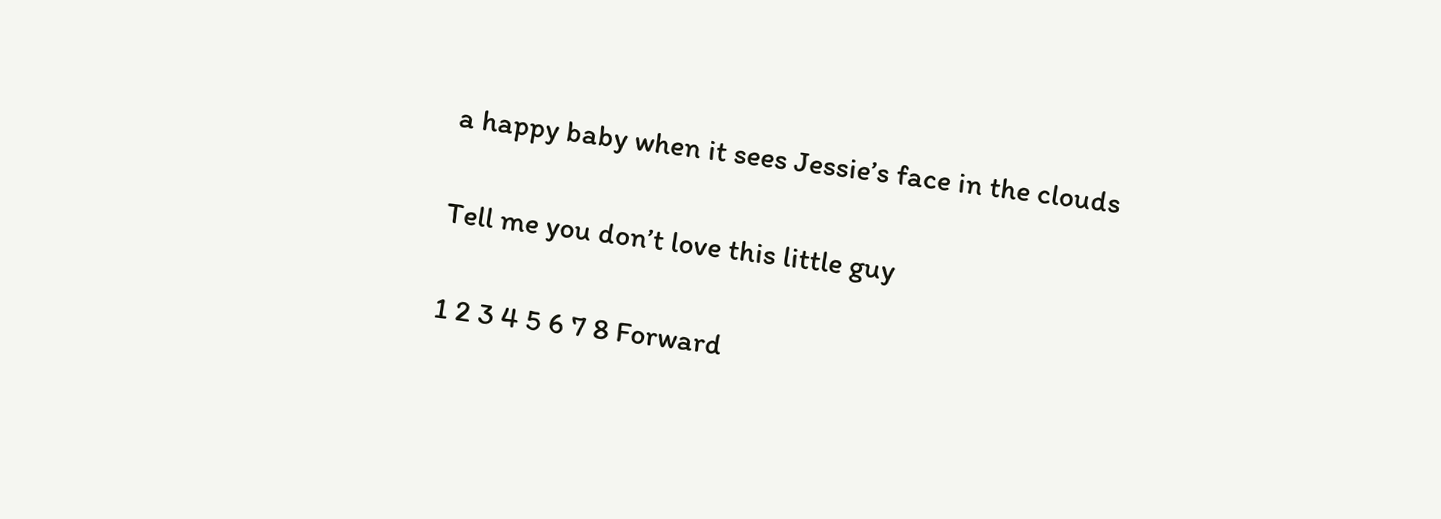a happy baby when it sees Jessie’s face in the clouds

Tell me you don’t love this little guy

1 2 3 4 5 6 7 8 Forward